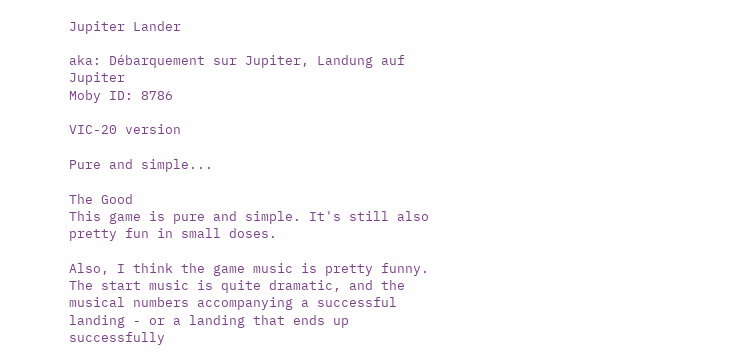Jupiter Lander

aka: Débarquement sur Jupiter, Landung auf Jupiter
Moby ID: 8786

VIC-20 version

Pure and simple...

The Good
This game is pure and simple. It's still also pretty fun in small doses.

Also, I think the game music is pretty funny. The start music is quite dramatic, and the musical numbers accompanying a successful landing - or a landing that ends up successfully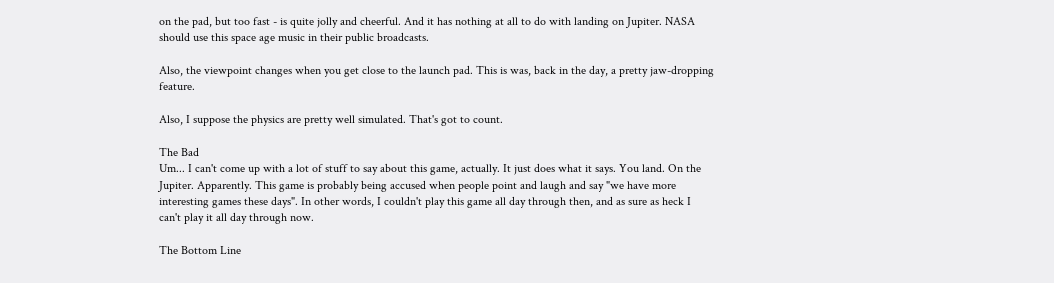on the pad, but too fast - is quite jolly and cheerful. And it has nothing at all to do with landing on Jupiter. NASA should use this space age music in their public broadcasts.

Also, the viewpoint changes when you get close to the launch pad. This is was, back in the day, a pretty jaw-dropping feature.

Also, I suppose the physics are pretty well simulated. That's got to count.

The Bad
Um... I can't come up with a lot of stuff to say about this game, actually. It just does what it says. You land. On the Jupiter. Apparently. This game is probably being accused when people point and laugh and say "we have more interesting games these days". In other words, I couldn't play this game all day through then, and as sure as heck I can't play it all day through now.

The Bottom Line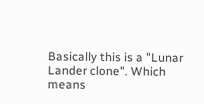Basically this is a "Lunar Lander clone". Which means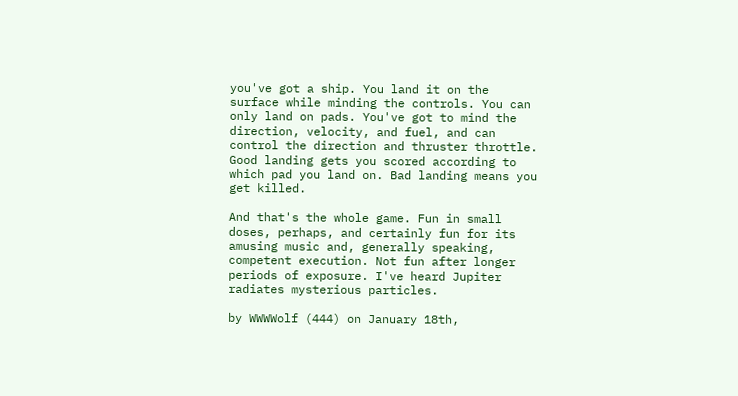you've got a ship. You land it on the surface while minding the controls. You can only land on pads. You've got to mind the direction, velocity, and fuel, and can control the direction and thruster throttle. Good landing gets you scored according to which pad you land on. Bad landing means you get killed.

And that's the whole game. Fun in small doses, perhaps, and certainly fun for its amusing music and, generally speaking, competent execution. Not fun after longer periods of exposure. I've heard Jupiter radiates mysterious particles.

by WWWWolf (444) on January 18th,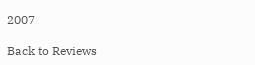2007

Back to Reviews